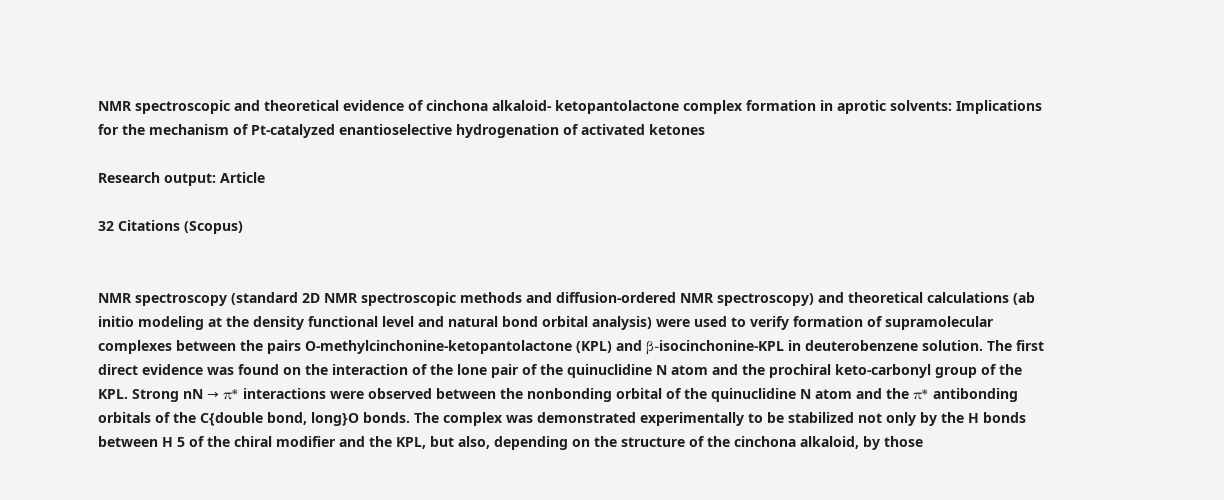NMR spectroscopic and theoretical evidence of cinchona alkaloid- ketopantolactone complex formation in aprotic solvents: Implications for the mechanism of Pt-catalyzed enantioselective hydrogenation of activated ketones

Research output: Article

32 Citations (Scopus)


NMR spectroscopy (standard 2D NMR spectroscopic methods and diffusion-ordered NMR spectroscopy) and theoretical calculations (ab initio modeling at the density functional level and natural bond orbital analysis) were used to verify formation of supramolecular complexes between the pairs O-methylcinchonine-ketopantolactone (KPL) and β-isocinchonine-KPL in deuterobenzene solution. The first direct evidence was found on the interaction of the lone pair of the quinuclidine N atom and the prochiral keto-carbonyl group of the KPL. Strong nN → π* interactions were observed between the nonbonding orbital of the quinuclidine N atom and the π* antibonding orbitals of the C{double bond, long}O bonds. The complex was demonstrated experimentally to be stabilized not only by the H bonds between H 5 of the chiral modifier and the KPL, but also, depending on the structure of the cinchona alkaloid, by those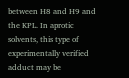between H8 and H9 and the KPL. In aprotic solvents, this type of experimentally verified adduct may be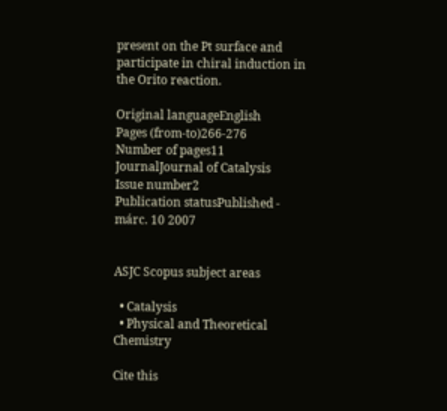present on the Pt surface and participate in chiral induction in the Orito reaction.

Original languageEnglish
Pages (from-to)266-276
Number of pages11
JournalJournal of Catalysis
Issue number2
Publication statusPublished - márc. 10 2007


ASJC Scopus subject areas

  • Catalysis
  • Physical and Theoretical Chemistry

Cite this